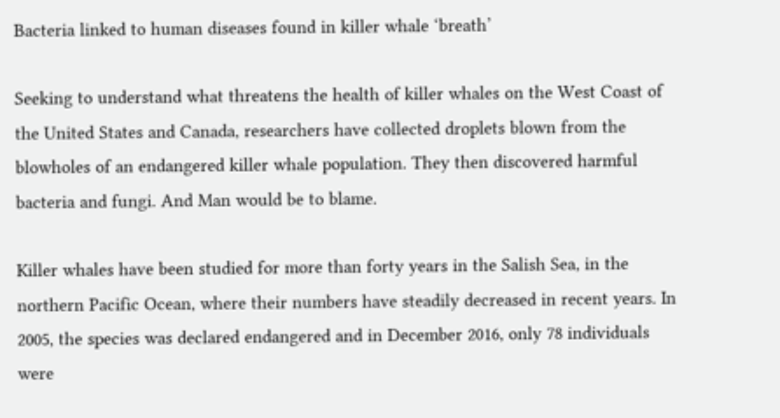Bacteria linked to human diseases found in killer whale ‘breath’

Seeking to understand what threatens the health of killer whales on the West Coast of the United States and Canada, researchers have collected droplets blown from the blowholes of an endangered killer whale population. They then discovered harmful bacteria and fungi. And Man would be to blame.

Killer whales have been studied for more than forty years in the Salish Sea, in the northern Pacific Ocean, where their numbers have steadily decreased in recent years. In 2005, the species was declared endangered and in December 2016, only 78 individuals were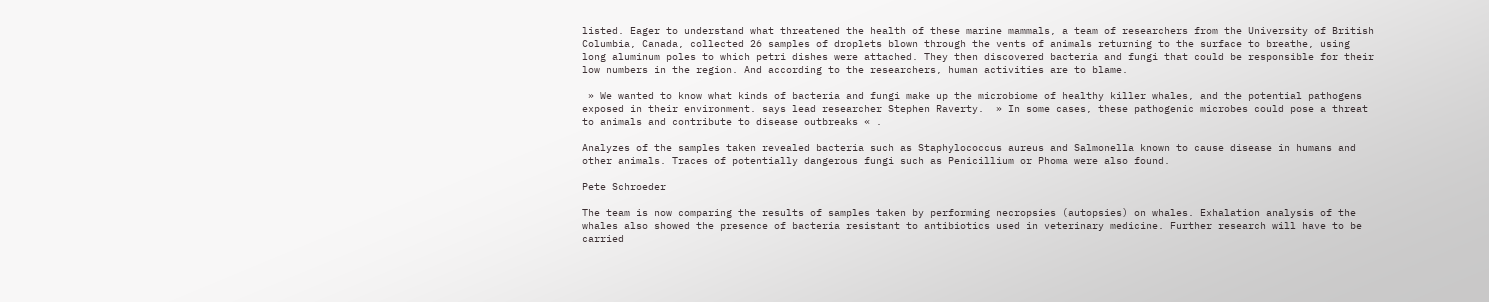listed. Eager to understand what threatened the health of these marine mammals, a team of researchers from the University of British Columbia, Canada, collected 26 samples of droplets blown through the vents of animals returning to the surface to breathe, using long aluminum poles to which petri dishes were attached. They then discovered bacteria and fungi that could be responsible for their low numbers in the region. And according to the researchers, human activities are to blame.

 » We wanted to know what kinds of bacteria and fungi make up the microbiome of healthy killer whales, and the potential pathogens exposed in their environment. says lead researcher Stephen Raverty.  » In some cases, these pathogenic microbes could pose a threat to animals and contribute to disease outbreaks « .

Analyzes of the samples taken revealed bacteria such as Staphylococcus aureus and Salmonella known to cause disease in humans and other animals. Traces of potentially dangerous fungi such as Penicillium or Phoma were also found.

Pete Schroeder

The team is now comparing the results of samples taken by performing necropsies (autopsies) on whales. Exhalation analysis of the whales also showed the presence of bacteria resistant to antibiotics used in veterinary medicine. Further research will have to be carried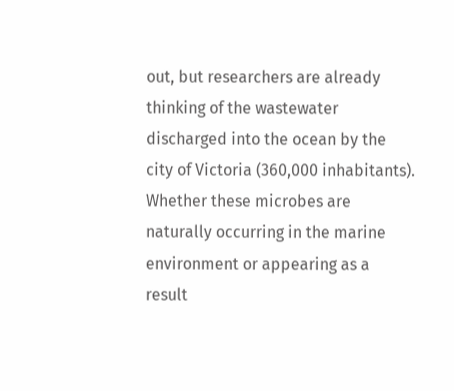out, but researchers are already thinking of the wastewater discharged into the ocean by the city of Victoria (360,000 inhabitants). Whether these microbes are naturally occurring in the marine environment or appearing as a result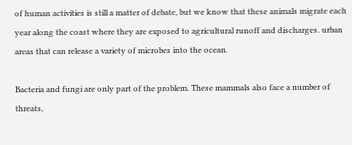of human activities is still a matter of debate, but we know that these animals migrate each year along the coast where they are exposed to agricultural runoff and discharges. urban areas that can release a variety of microbes into the ocean.

Bacteria and fungi are only part of the problem. These mammals also face a number of threats,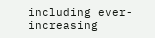including ever-increasing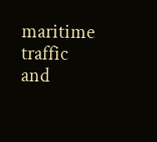maritime traffic and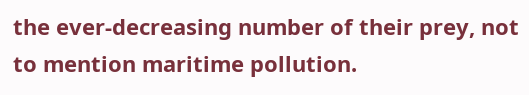the ever-decreasing number of their prey, not to mention maritime pollution.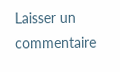Laisser un commentaire